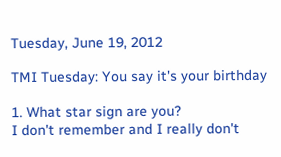Tuesday, June 19, 2012

TMI Tuesday: You say it's your birthday

1. What star sign are you?
I don't remember and I really don't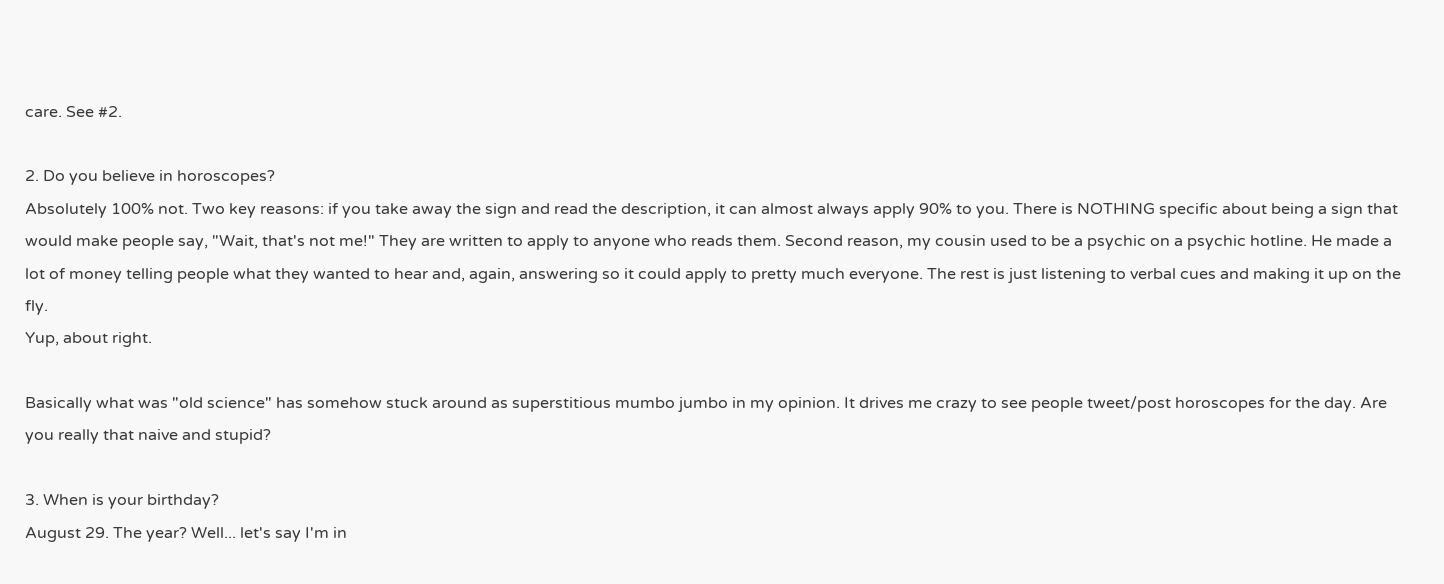care. See #2.

2. Do you believe in horoscopes?
Absolutely 100% not. Two key reasons: if you take away the sign and read the description, it can almost always apply 90% to you. There is NOTHING specific about being a sign that would make people say, "Wait, that's not me!" They are written to apply to anyone who reads them. Second reason, my cousin used to be a psychic on a psychic hotline. He made a lot of money telling people what they wanted to hear and, again, answering so it could apply to pretty much everyone. The rest is just listening to verbal cues and making it up on the fly.
Yup, about right.

Basically what was "old science" has somehow stuck around as superstitious mumbo jumbo in my opinion. It drives me crazy to see people tweet/post horoscopes for the day. Are you really that naive and stupid?

3. When is your birthday?
August 29. The year? Well... let's say I'm in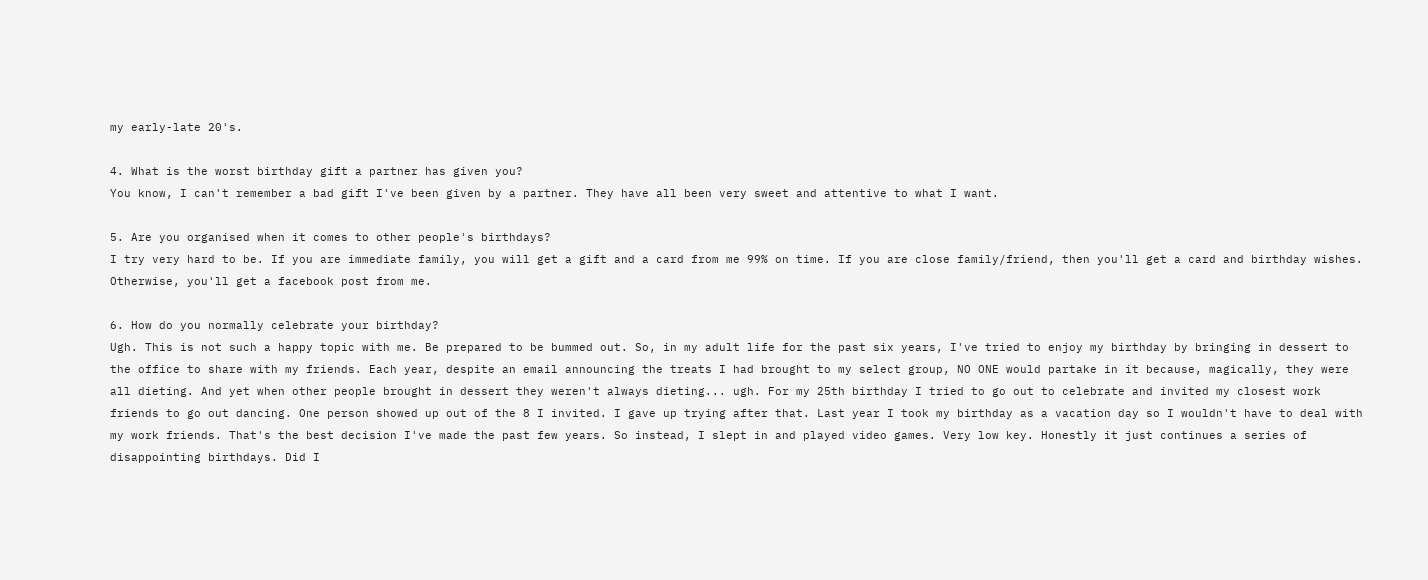my early-late 20's.

4. What is the worst birthday gift a partner has given you?
You know, I can't remember a bad gift I've been given by a partner. They have all been very sweet and attentive to what I want.

5. Are you organised when it comes to other people's birthdays?
I try very hard to be. If you are immediate family, you will get a gift and a card from me 99% on time. If you are close family/friend, then you'll get a card and birthday wishes. Otherwise, you'll get a facebook post from me.

6. How do you normally celebrate your birthday?
Ugh. This is not such a happy topic with me. Be prepared to be bummed out. So, in my adult life for the past six years, I've tried to enjoy my birthday by bringing in dessert to the office to share with my friends. Each year, despite an email announcing the treats I had brought to my select group, NO ONE would partake in it because, magically, they were all dieting. And yet when other people brought in dessert they weren't always dieting... ugh. For my 25th birthday I tried to go out to celebrate and invited my closest work friends to go out dancing. One person showed up out of the 8 I invited. I gave up trying after that. Last year I took my birthday as a vacation day so I wouldn't have to deal with my work friends. That's the best decision I've made the past few years. So instead, I slept in and played video games. Very low key. Honestly it just continues a series of disappointing birthdays. Did I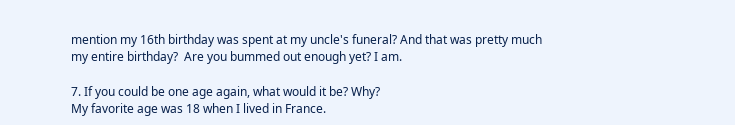mention my 16th birthday was spent at my uncle's funeral? And that was pretty much my entire birthday?  Are you bummed out enough yet? I am.

7. If you could be one age again, what would it be? Why?
My favorite age was 18 when I lived in France.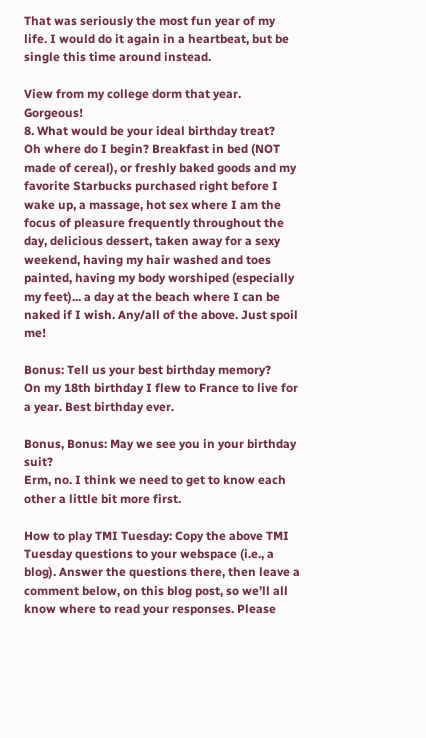That was seriously the most fun year of my life. I would do it again in a heartbeat, but be single this time around instead.

View from my college dorm that year. Gorgeous!
8. What would be your ideal birthday treat?
Oh where do I begin? Breakfast in bed (NOT made of cereal), or freshly baked goods and my favorite Starbucks purchased right before I wake up, a massage, hot sex where I am the focus of pleasure frequently throughout the day, delicious dessert, taken away for a sexy weekend, having my hair washed and toes painted, having my body worshiped (especially my feet)... a day at the beach where I can be naked if I wish. Any/all of the above. Just spoil me!

Bonus: Tell us your best birthday memory?
On my 18th birthday I flew to France to live for a year. Best birthday ever.

Bonus, Bonus: May we see you in your birthday suit?
Erm, no. I think we need to get to know each other a little bit more first.

How to play TMI Tuesday: Copy the above TMI Tuesday questions to your webspace (i.e., a blog). Answer the questions there, then leave a comment below, on this blog post, so we’ll all know where to read your responses. Please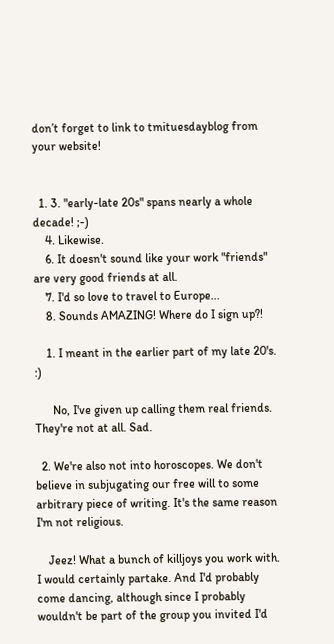don’t forget to link to tmituesdayblog from your website!


  1. 3. "early-late 20s" spans nearly a whole decade! ;-)
    4. Likewise.
    6. It doesn't sound like your work "friends" are very good friends at all.
    7. I'd so love to travel to Europe...
    8. Sounds AMAZING! Where do I sign up?!

    1. I meant in the earlier part of my late 20's. :)

      No, I've given up calling them real friends. They're not at all. Sad.

  2. We're also not into horoscopes. We don't believe in subjugating our free will to some arbitrary piece of writing. It's the same reason I'm not religious.

    Jeez! What a bunch of killjoys you work with. I would certainly partake. And I'd probably come dancing, although since I probably wouldn't be part of the group you invited I'd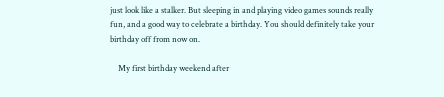just look like a stalker. But sleeping in and playing video games sounds really fun, and a good way to celebrate a birthday. You should definitely take your birthday off from now on.

    My first birthday weekend after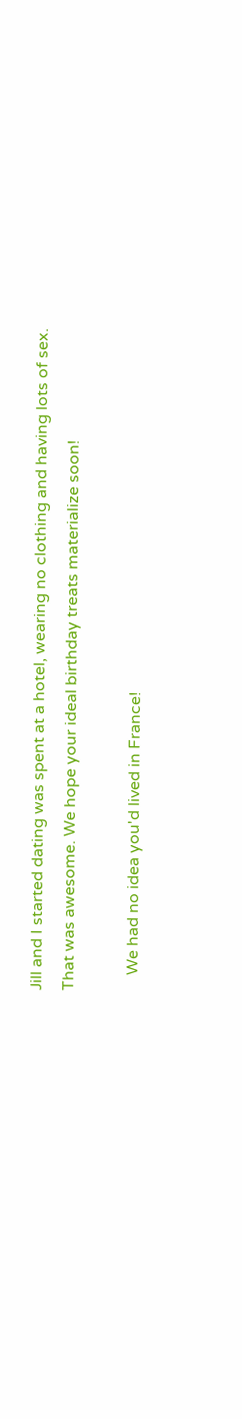Jill and I started dating was spent at a hotel, wearing no clothing and having lots of sex. That was awesome. We hope your ideal birthday treats materialize soon!

    We had no idea you'd lived in France!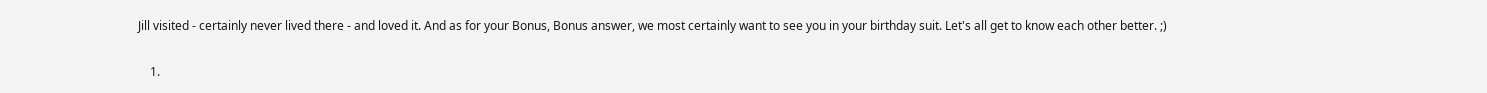Jill visited - certainly never lived there - and loved it. And as for your Bonus, Bonus answer, we most certainly want to see you in your birthday suit. Let's all get to know each other better. ;)

    1.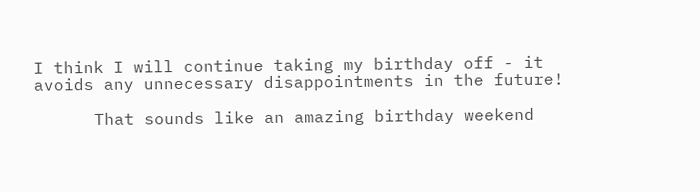I think I will continue taking my birthday off - it avoids any unnecessary disappointments in the future!

      That sounds like an amazing birthday weekend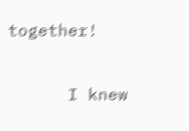together!

      I knew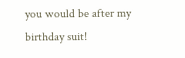you would be after my birthday suit!